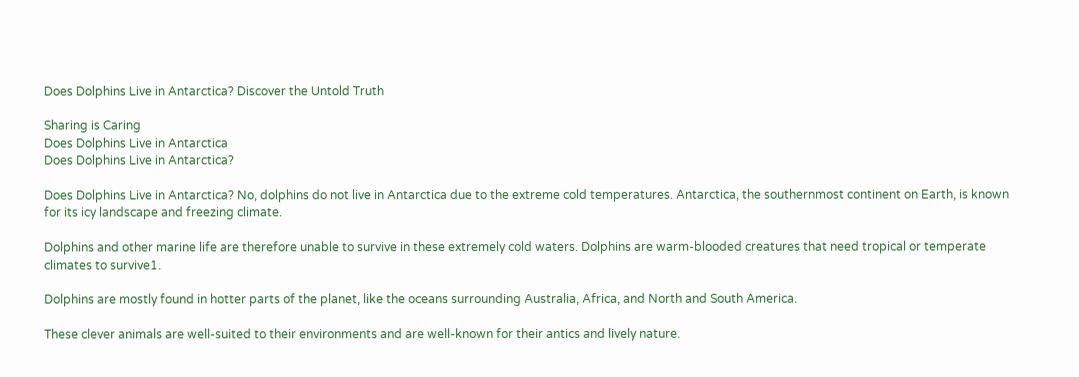Does Dolphins Live in Antarctica? Discover the Untold Truth

Sharing is Caring
Does Dolphins Live in Antarctica
Does Dolphins Live in Antarctica?

Does Dolphins Live in Antarctica? No, dolphins do not live in Antarctica due to the extreme cold temperatures. Antarctica, the southernmost continent on Earth, is known for its icy landscape and freezing climate.

Dolphins and other marine life are therefore unable to survive in these extremely cold waters. Dolphins are warm-blooded creatures that need tropical or temperate climates to survive1.

Dolphins are mostly found in hotter parts of the planet, like the oceans surrounding Australia, Africa, and North and South America.

These clever animals are well-suited to their environments and are well-known for their antics and lively nature.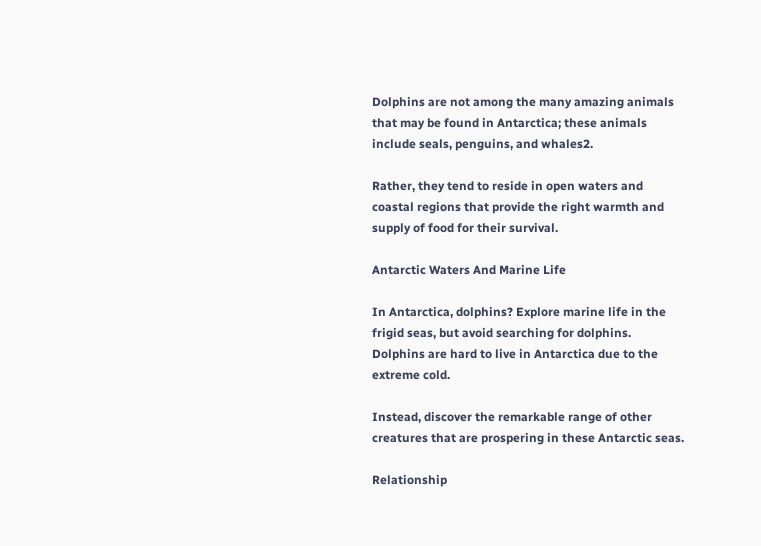Dolphins are not among the many amazing animals that may be found in Antarctica; these animals include seals, penguins, and whales2.

Rather, they tend to reside in open waters and coastal regions that provide the right warmth and supply of food for their survival.

Antarctic Waters And Marine Life

In Antarctica, dolphins? Explore marine life in the frigid seas, but avoid searching for dolphins. Dolphins are hard to live in Antarctica due to the extreme cold.

Instead, discover the remarkable range of other creatures that are prospering in these Antarctic seas.

Relationship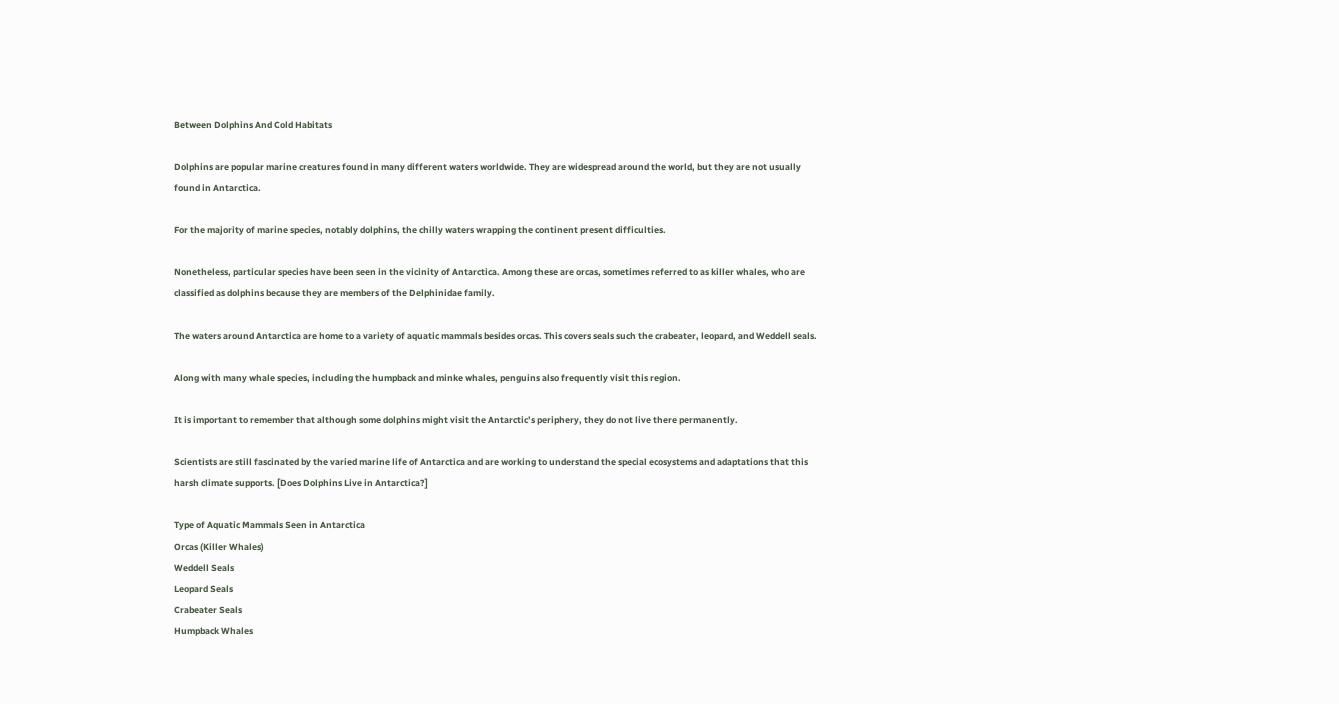Between Dolphins And Cold Habitats

Dolphins are popular marine creatures found in many different waters worldwide. They are widespread around the world, but they are not usually found in Antarctica.

For the majority of marine species, notably dolphins, the chilly waters wrapping the continent present difficulties.

Nonetheless, particular species have been seen in the vicinity of Antarctica. Among these are orcas, sometimes referred to as killer whales, who are classified as dolphins because they are members of the Delphinidae family.

The waters around Antarctica are home to a variety of aquatic mammals besides orcas. This covers seals such the crabeater, leopard, and Weddell seals.

Along with many whale species, including the humpback and minke whales, penguins also frequently visit this region.

It is important to remember that although some dolphins might visit the Antarctic’s periphery, they do not live there permanently.

Scientists are still fascinated by the varied marine life of Antarctica and are working to understand the special ecosystems and adaptations that this harsh climate supports. [Does Dolphins Live in Antarctica?]

Type of Aquatic Mammals Seen in Antarctica
Orcas (Killer Whales)
Weddell Seals
Leopard Seals
Crabeater Seals
Humpback Whales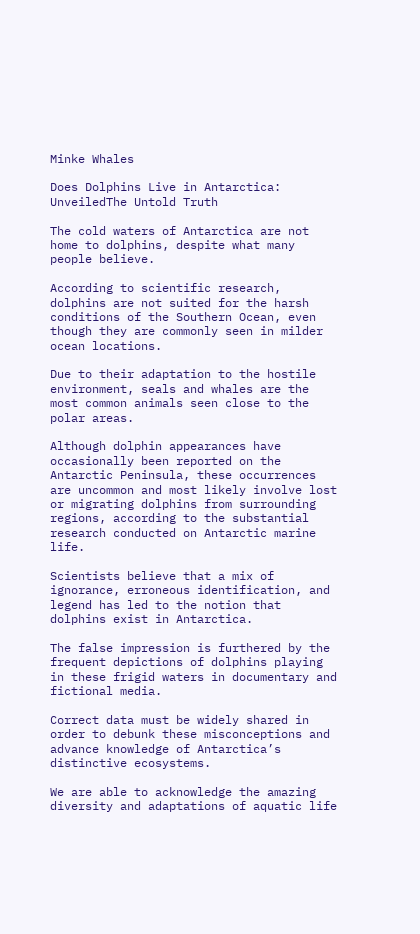Minke Whales

Does Dolphins Live in Antarctica: UnveiledThe Untold Truth

The cold waters of Antarctica are not home to dolphins, despite what many people believe.

According to scientific research, dolphins are not suited for the harsh conditions of the Southern Ocean, even though they are commonly seen in milder ocean locations.

Due to their adaptation to the hostile environment, seals and whales are the most common animals seen close to the polar areas.

Although dolphin appearances have occasionally been reported on the Antarctic Peninsula, these occurrences are uncommon and most likely involve lost or migrating dolphins from surrounding regions, according to the substantial research conducted on Antarctic marine life.

Scientists believe that a mix of ignorance, erroneous identification, and legend has led to the notion that dolphins exist in Antarctica.

The false impression is furthered by the frequent depictions of dolphins playing in these frigid waters in documentary and fictional media.

Correct data must be widely shared in order to debunk these misconceptions and advance knowledge of Antarctica’s distinctive ecosystems.

We are able to acknowledge the amazing diversity and adaptations of aquatic life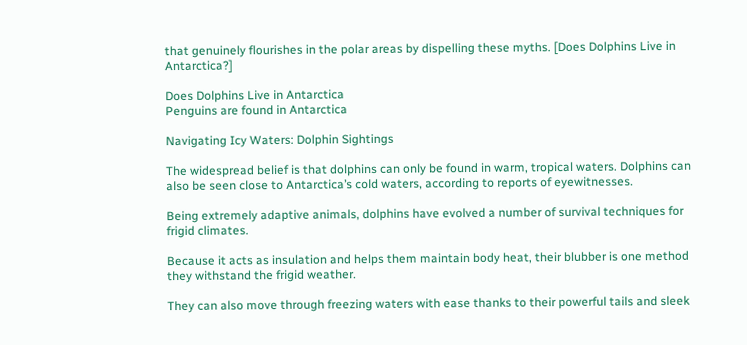that genuinely flourishes in the polar areas by dispelling these myths. [Does Dolphins Live in Antarctica?]

Does Dolphins Live in Antarctica
Penguins are found in Antarctica

Navigating Icy Waters: Dolphin Sightings

The widespread belief is that dolphins can only be found in warm, tropical waters. Dolphins can also be seen close to Antarctica’s cold waters, according to reports of eyewitnesses.

Being extremely adaptive animals, dolphins have evolved a number of survival techniques for frigid climates.

Because it acts as insulation and helps them maintain body heat, their blubber is one method they withstand the frigid weather.

They can also move through freezing waters with ease thanks to their powerful tails and sleek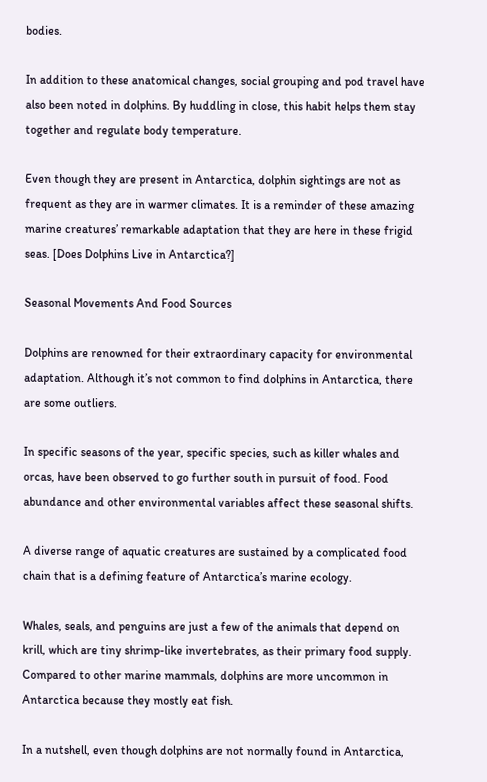bodies.

In addition to these anatomical changes, social grouping and pod travel have also been noted in dolphins. By huddling in close, this habit helps them stay together and regulate body temperature.

Even though they are present in Antarctica, dolphin sightings are not as frequent as they are in warmer climates. It is a reminder of these amazing marine creatures’ remarkable adaptation that they are here in these frigid seas. [Does Dolphins Live in Antarctica?]

Seasonal Movements And Food Sources

Dolphins are renowned for their extraordinary capacity for environmental adaptation. Although it’s not common to find dolphins in Antarctica, there are some outliers.

In specific seasons of the year, specific species, such as killer whales and orcas, have been observed to go further south in pursuit of food. Food abundance and other environmental variables affect these seasonal shifts.

A diverse range of aquatic creatures are sustained by a complicated food chain that is a defining feature of Antarctica’s marine ecology.

Whales, seals, and penguins are just a few of the animals that depend on krill, which are tiny shrimp-like invertebrates, as their primary food supply. Compared to other marine mammals, dolphins are more uncommon in Antarctica because they mostly eat fish.

In a nutshell, even though dolphins are not normally found in Antarctica,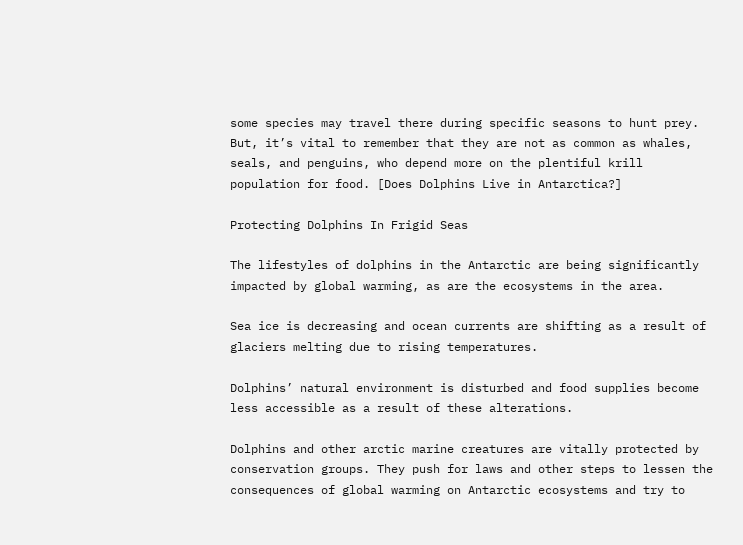some species may travel there during specific seasons to hunt prey. But, it’s vital to remember that they are not as common as whales, seals, and penguins, who depend more on the plentiful krill population for food. [Does Dolphins Live in Antarctica?]

Protecting Dolphins In Frigid Seas

The lifestyles of dolphins in the Antarctic are being significantly impacted by global warming, as are the ecosystems in the area.

Sea ice is decreasing and ocean currents are shifting as a result of glaciers melting due to rising temperatures.

Dolphins’ natural environment is disturbed and food supplies become less accessible as a result of these alterations.

Dolphins and other arctic marine creatures are vitally protected by conservation groups. They push for laws and other steps to lessen the consequences of global warming on Antarctic ecosystems and try to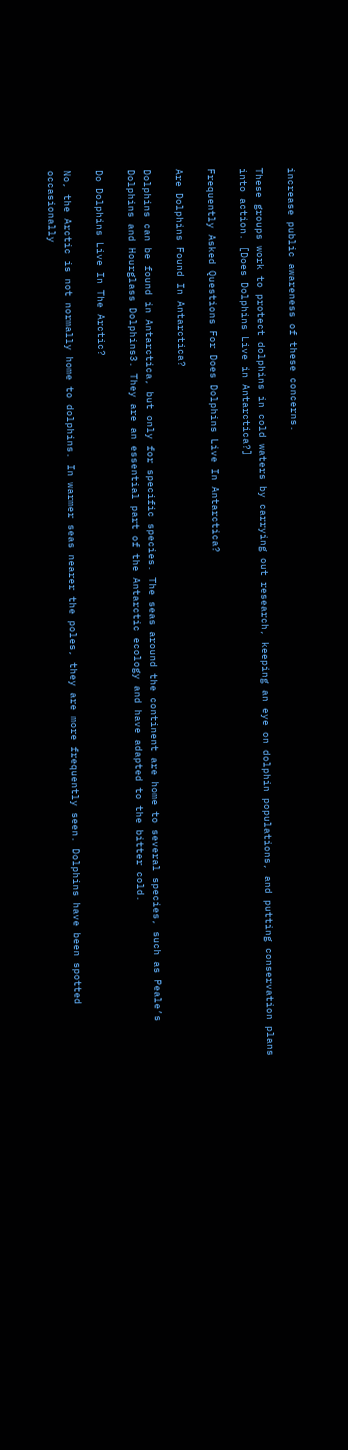increase public awareness of these concerns.

These groups work to protect dolphins in cold waters by carrying out research, keeping an eye on dolphin populations, and putting conservation plans into action. [Does Dolphins Live in Antarctica?]

Frequently Asked Questions For Does Dolphins Live In Antarctica?

Are Dolphins Found In Antarctica?

Dolphins can be found in Antarctica, but only for specific species. The seas around the continent are home to several species, such as Peale’s Dolphins and Hourglass Dolphins3. They are an essential part of the Antarctic ecology and have adapted to the bitter cold.

Do Dolphins Live In The Arctic?

No, the Arctic is not normally home to dolphins. In warmer seas nearer the poles, they are more frequently seen. Dolphins have been spotted occasionally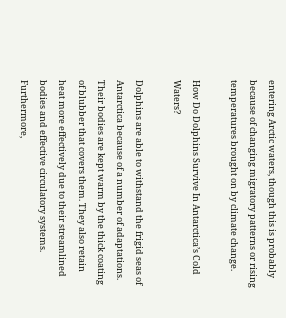entering Arctic waters, though this is probably because of changing migratory patterns or rising temperatures brought on by climate change.

How Do Dolphins Survive In Antarctica’s Cold Waters?

Dolphins are able to withstand the frigid seas of Antarctica because of a number of adaptations. Their bodies are kept warm by the thick coating of blubber that covers them. They also retain heat more effectively due to their streamlined bodies and effective circulatory systems. Furthermore,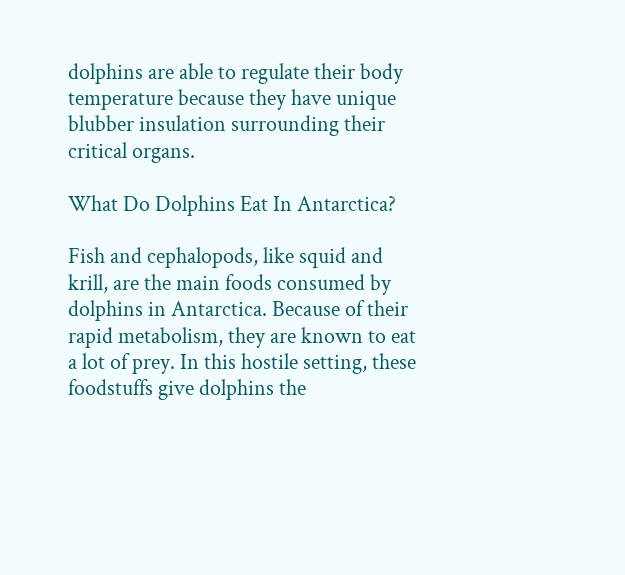dolphins are able to regulate their body temperature because they have unique blubber insulation surrounding their critical organs.

What Do Dolphins Eat In Antarctica?

Fish and cephalopods, like squid and krill, are the main foods consumed by dolphins in Antarctica. Because of their rapid metabolism, they are known to eat a lot of prey. In this hostile setting, these foodstuffs give dolphins the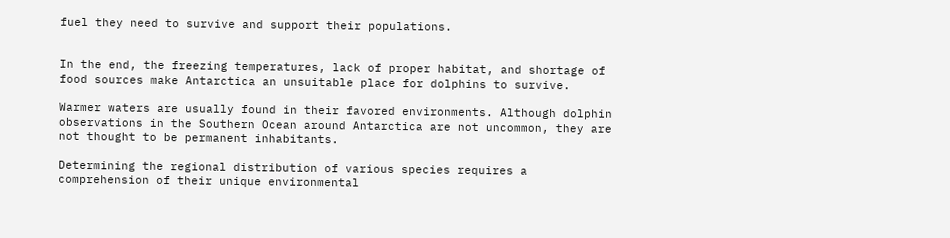fuel they need to survive and support their populations.


In the end, the freezing temperatures, lack of proper habitat, and shortage of food sources make Antarctica an unsuitable place for dolphins to survive.

Warmer waters are usually found in their favored environments. Although dolphin observations in the Southern Ocean around Antarctica are not uncommon, they are not thought to be permanent inhabitants.

Determining the regional distribution of various species requires a comprehension of their unique environmental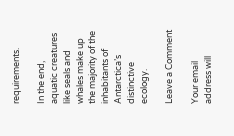requirements.

In the end, aquatic creatures like seals and whales make up the majority of the inhabitants of Antarctica’s distinctive ecology.

Leave a Comment

Your email address will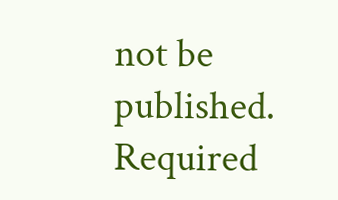not be published. Required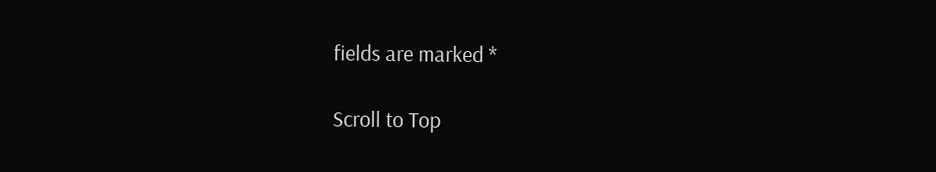fields are marked *

Scroll to Top